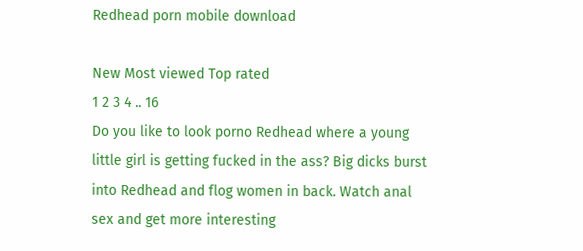Redhead porn mobile download

New Most viewed Top rated
1 2 3 4 .. 16
Do you like to look porno Redhead where a young little girl is getting fucked in the ass? Big dicks burst into Redhead and flog women in back. Watch anal sex and get more interesting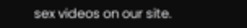sex videos on our site.